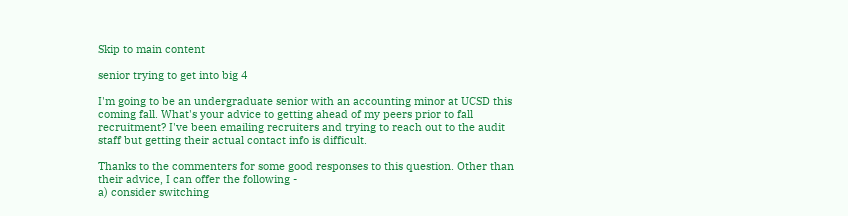Skip to main content

senior trying to get into big 4

I'm going to be an undergraduate senior with an accounting minor at UCSD this coming fall. What's your advice to getting ahead of my peers prior to fall recruitment? I've been emailing recruiters and trying to reach out to the audit staff but getting their actual contact info is difficult.

Thanks to the commenters for some good responses to this question. Other than their advice, I can offer the following -
a) consider switching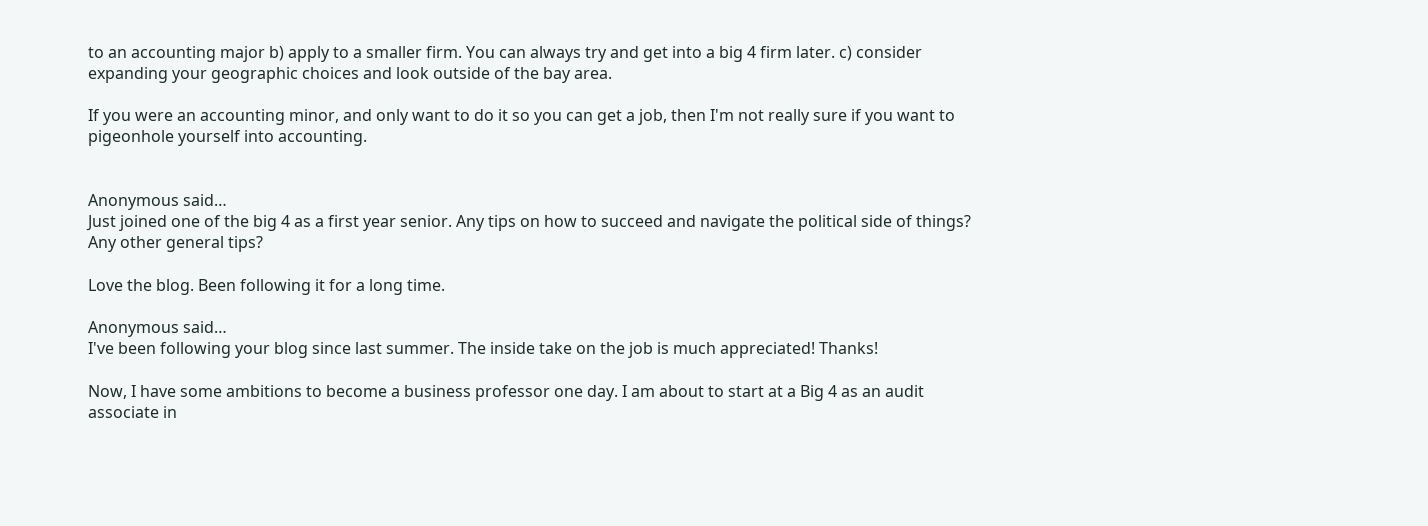to an accounting major b) apply to a smaller firm. You can always try and get into a big 4 firm later. c) consider expanding your geographic choices and look outside of the bay area.

If you were an accounting minor, and only want to do it so you can get a job, then I'm not really sure if you want to pigeonhole yourself into accounting.


Anonymous said…
Just joined one of the big 4 as a first year senior. Any tips on how to succeed and navigate the political side of things? Any other general tips?

Love the blog. Been following it for a long time.

Anonymous said…
I've been following your blog since last summer. The inside take on the job is much appreciated! Thanks!

Now, I have some ambitions to become a business professor one day. I am about to start at a Big 4 as an audit associate in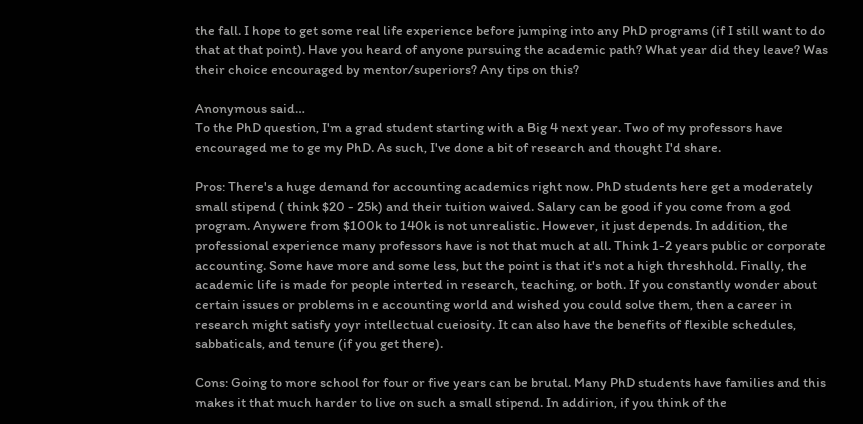the fall. I hope to get some real life experience before jumping into any PhD programs (if I still want to do that at that point). Have you heard of anyone pursuing the academic path? What year did they leave? Was their choice encouraged by mentor/superiors? Any tips on this?

Anonymous said…
To the PhD question, I'm a grad student starting with a Big 4 next year. Two of my professors have encouraged me to ge my PhD. As such, I've done a bit of research and thought I'd share.

Pros: There's a huge demand for accounting academics right now. PhD students here get a moderately small stipend ( think $20 - 25k) and their tuition waived. Salary can be good if you come from a god program. Anywere from $100k to 140k is not unrealistic. However, it just depends. In addition, the professional experience many professors have is not that much at all. Think 1-2 years public or corporate accounting. Some have more and some less, but the point is that it's not a high threshhold. Finally, the academic life is made for people interted in research, teaching, or both. If you constantly wonder about certain issues or problems in e accounting world and wished you could solve them, then a career in research might satisfy yoyr intellectual cueiosity. It can also have the benefits of flexible schedules, sabbaticals, and tenure (if you get there).

Cons: Going to more school for four or five years can be brutal. Many PhD students have families and this makes it that much harder to live on such a small stipend. In addirion, if you think of the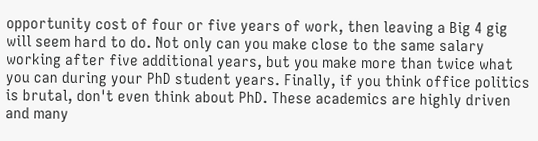opportunity cost of four or five years of work, then leaving a Big 4 gig will seem hard to do. Not only can you make close to the same salary working after five additional years, but you make more than twice what you can during your PhD student years. Finally, if you think office politics is brutal, don't even think about PhD. These academics are highly driven and many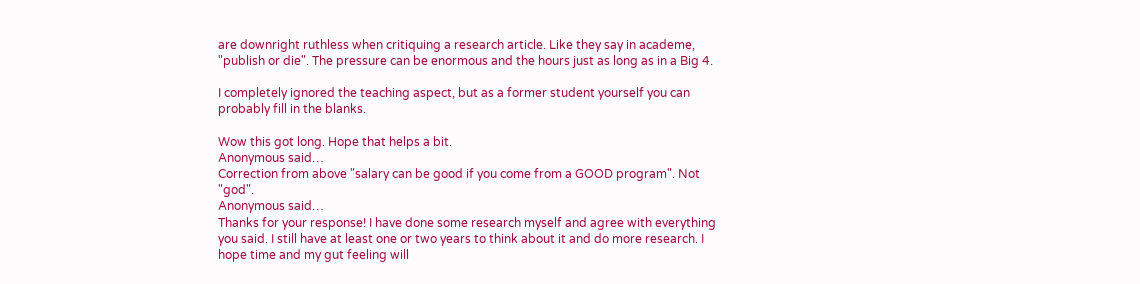are downright ruthless when critiquing a research article. Like they say in academe, "publish or die". The pressure can be enormous and the hours just as long as in a Big 4.

I completely ignored the teaching aspect, but as a former student yourself you can probably fill in the blanks.

Wow this got long. Hope that helps a bit.
Anonymous said…
Correction from above "salary can be good if you come from a GOOD program". Not "god".
Anonymous said…
Thanks for your response! I have done some research myself and agree with everything you said. I still have at least one or two years to think about it and do more research. I hope time and my gut feeling will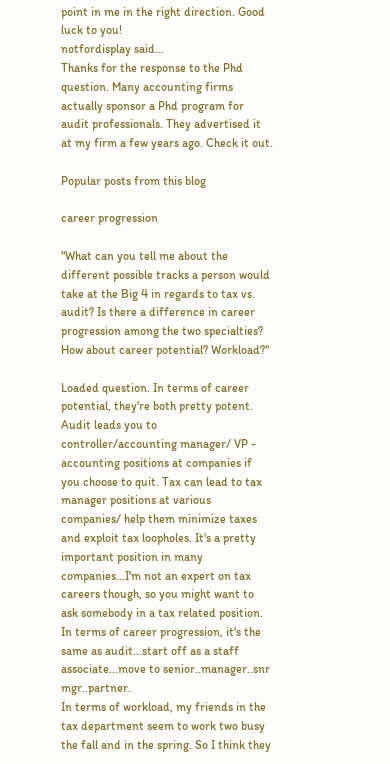point in me in the right direction. Good luck to you!
notfordisplay said…
Thanks for the response to the Phd question. Many accounting firms actually sponsor a Phd program for audit professionals. They advertised it at my firm a few years ago. Check it out.

Popular posts from this blog

career progression

"What can you tell me about the different possible tracks a person would take at the Big 4 in regards to tax vs. audit? Is there a difference in career progression among the two specialties? How about career potential? Workload?"

Loaded question. In terms of career potential, they're both pretty potent. Audit leads you to controller/accounting manager/ VP - accounting positions at companies if you choose to quit. Tax can lead to tax manager positions at various companies/ help them minimize taxes and exploit tax loopholes. It's a pretty important position in many companies...I'm not an expert on tax careers though, so you might want to ask somebody in a tax related position.
In terms of career progression, it's the same as audit...start off as a staff associate...move to senior..manager..snr mgr..partner.
In terms of workload, my friends in the tax department seem to work two busy the fall and in the spring. So I think they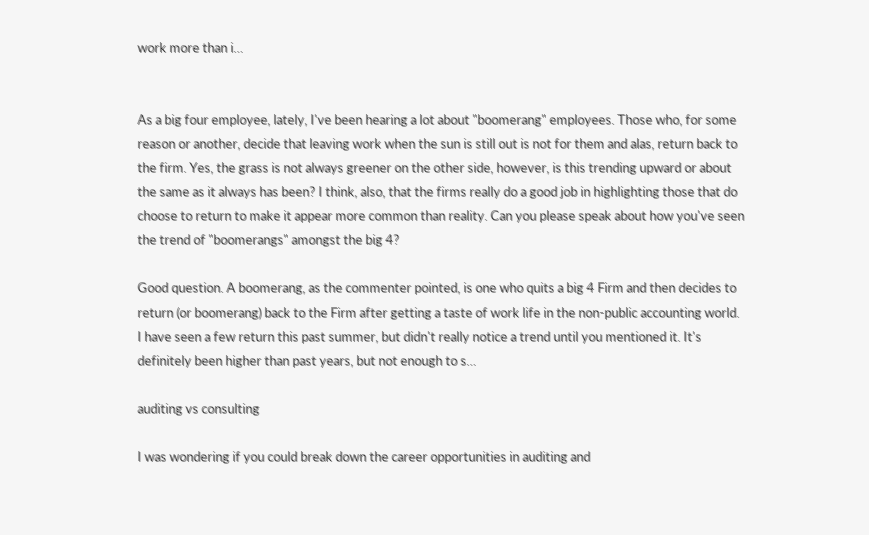work more than i…


As a big four employee, lately, I've been hearing a lot about "boomerang" employees. Those who, for some reason or another, decide that leaving work when the sun is still out is not for them and alas, return back to the firm. Yes, the grass is not always greener on the other side, however, is this trending upward or about the same as it always has been? I think, also, that the firms really do a good job in highlighting those that do choose to return to make it appear more common than reality. Can you please speak about how you've seen the trend of "boomerangs" amongst the big 4?

Good question. A boomerang, as the commenter pointed, is one who quits a big 4 Firm and then decides to return (or boomerang) back to the Firm after getting a taste of work life in the non-public accounting world.
I have seen a few return this past summer, but didn't really notice a trend until you mentioned it. It's definitely been higher than past years, but not enough to s…

auditing vs consulting

I was wondering if you could break down the career opportunities in auditing and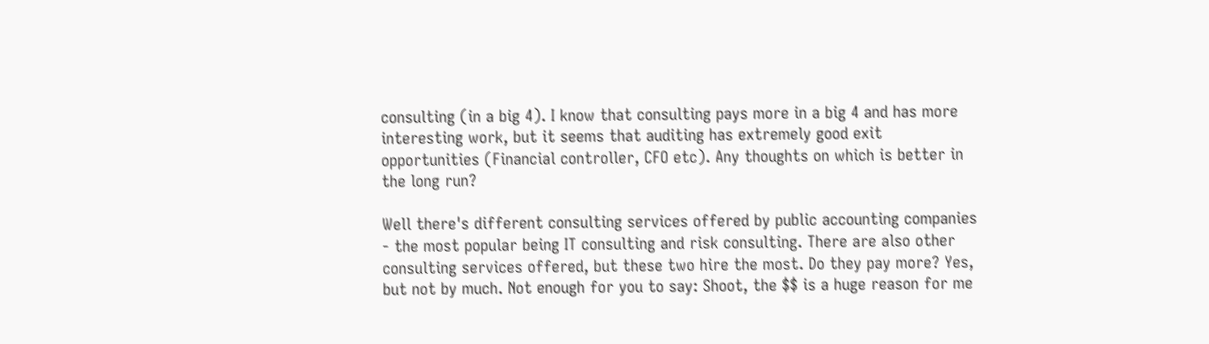consulting (in a big 4). I know that consulting pays more in a big 4 and has more interesting work, but it seems that auditing has extremely good exit opportunities (Financial controller, CFO etc). Any thoughts on which is better in the long run?

Well there's different consulting services offered by public accounting companies - the most popular being IT consulting and risk consulting. There are also other consulting services offered, but these two hire the most. Do they pay more? Yes, but not by much. Not enough for you to say: Shoot, the $$ is a huge reason for me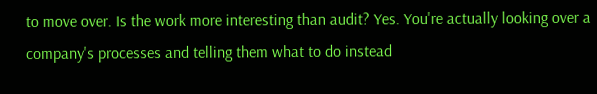to move over. Is the work more interesting than audit? Yes. You're actually looking over a company's processes and telling them what to do instead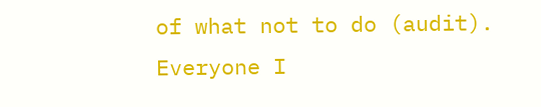of what not to do (audit). Everyone I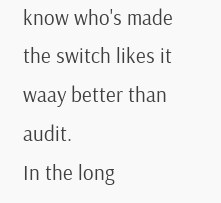know who's made the switch likes it waay better than audit.
In the long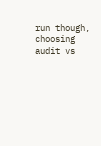run though, choosing audit vs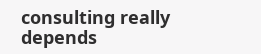consulting really depends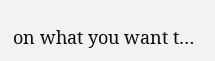on what you want t…